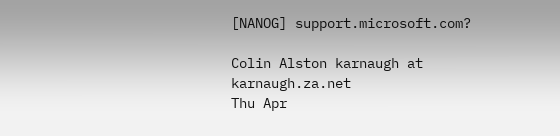[NANOG] support.microsoft.com?

Colin Alston karnaugh at karnaugh.za.net
Thu Apr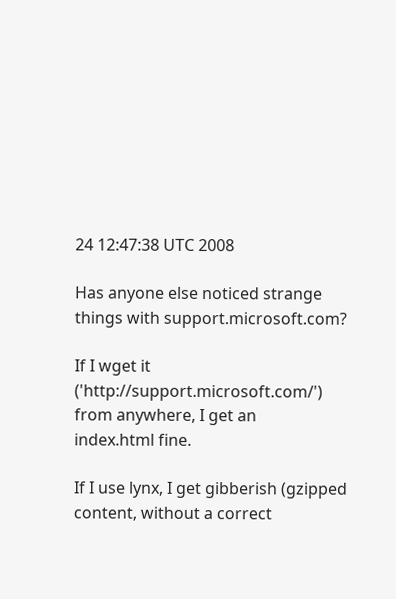24 12:47:38 UTC 2008

Has anyone else noticed strange things with support.microsoft.com?

If I wget it ('http://support.microsoft.com/') from anywhere, I get an
index.html fine.

If I use lynx, I get gibberish (gzipped content, without a correct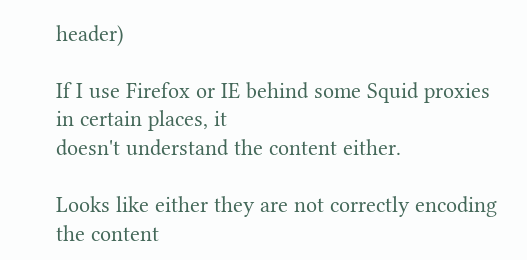header)

If I use Firefox or IE behind some Squid proxies in certain places, it
doesn't understand the content either.

Looks like either they are not correctly encoding the content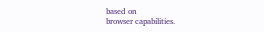based on
browser capabilities.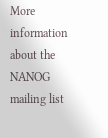More information about the NANOG mailing list